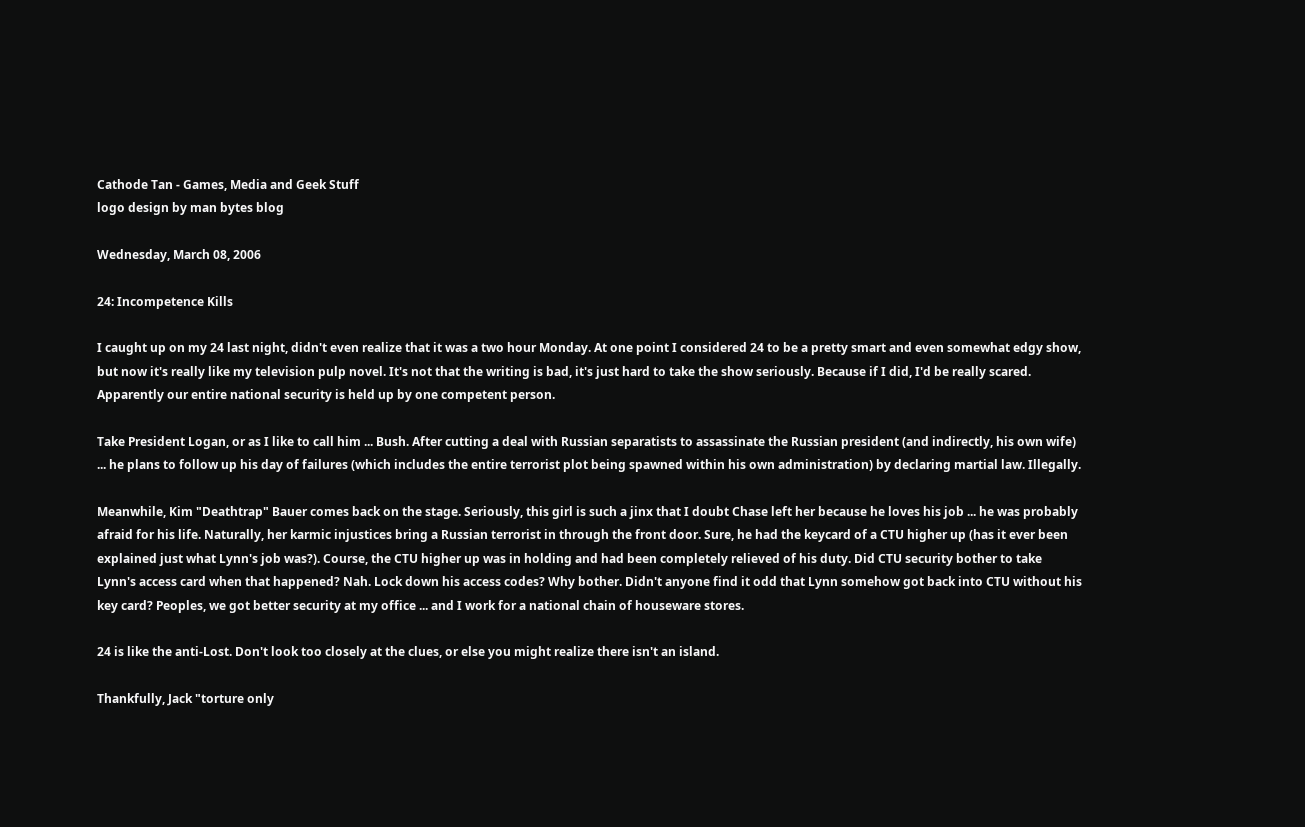Cathode Tan - Games, Media and Geek Stuff
logo design by man bytes blog

Wednesday, March 08, 2006

24: Incompetence Kills

I caught up on my 24 last night, didn't even realize that it was a two hour Monday. At one point I considered 24 to be a pretty smart and even somewhat edgy show, but now it's really like my television pulp novel. It's not that the writing is bad, it's just hard to take the show seriously. Because if I did, I'd be really scared. Apparently our entire national security is held up by one competent person.

Take President Logan, or as I like to call him ... Bush. After cutting a deal with Russian separatists to assassinate the Russian president (and indirectly, his own wife) ... he plans to follow up his day of failures (which includes the entire terrorist plot being spawned within his own administration) by declaring martial law. Illegally.

Meanwhile, Kim "Deathtrap" Bauer comes back on the stage. Seriously, this girl is such a jinx that I doubt Chase left her because he loves his job ... he was probably afraid for his life. Naturally, her karmic injustices bring a Russian terrorist in through the front door. Sure, he had the keycard of a CTU higher up (has it ever been explained just what Lynn's job was?). Course, the CTU higher up was in holding and had been completely relieved of his duty. Did CTU security bother to take Lynn's access card when that happened? Nah. Lock down his access codes? Why bother. Didn't anyone find it odd that Lynn somehow got back into CTU without his key card? Peoples, we got better security at my office ... and I work for a national chain of houseware stores.

24 is like the anti-Lost. Don't look too closely at the clues, or else you might realize there isn't an island.

Thankfully, Jack "torture only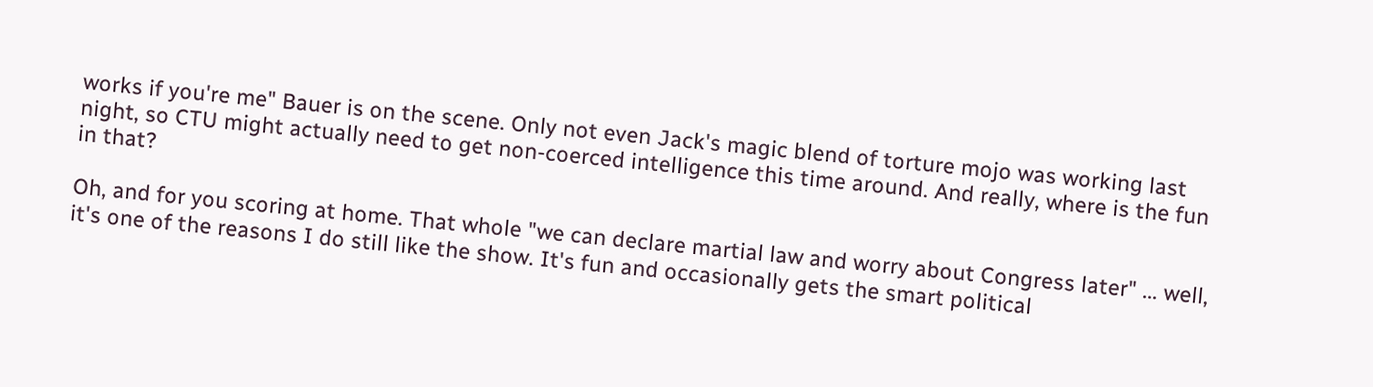works if you're me" Bauer is on the scene. Only not even Jack's magic blend of torture mojo was working last night, so CTU might actually need to get non-coerced intelligence this time around. And really, where is the fun in that?

Oh, and for you scoring at home. That whole "we can declare martial law and worry about Congress later" ... well, it's one of the reasons I do still like the show. It's fun and occasionally gets the smart political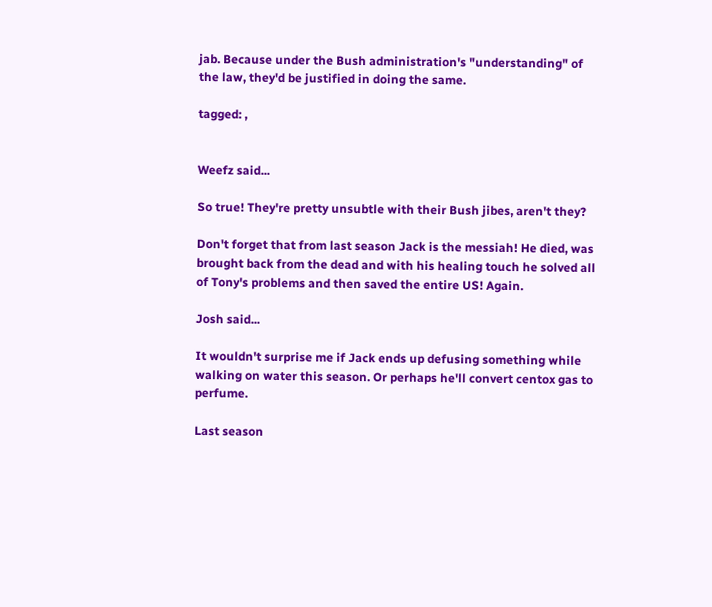jab. Because under the Bush administration's "understanding" of the law, they'd be justified in doing the same.

tagged: ,


Weefz said...

So true! They're pretty unsubtle with their Bush jibes, aren't they?

Don't forget that from last season Jack is the messiah! He died, was brought back from the dead and with his healing touch he solved all of Tony's problems and then saved the entire US! Again.

Josh said...

It wouldn't surprise me if Jack ends up defusing something while walking on water this season. Or perhaps he'll convert centox gas to perfume.

Last season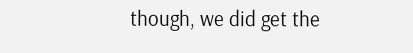though, we did get the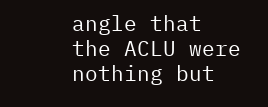angle that the ACLU were nothing but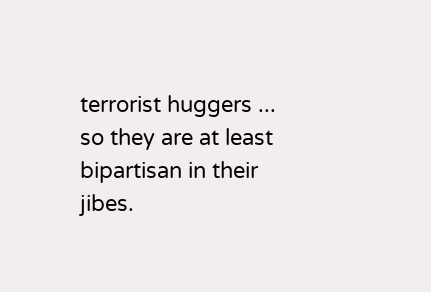terrorist huggers ... so they are at least bipartisan in their jibes.